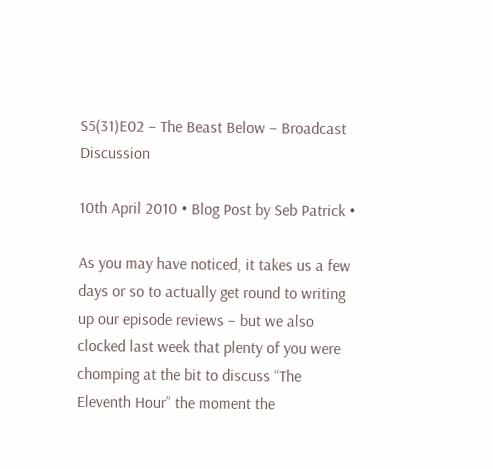S5(31)E02 – The Beast Below – Broadcast Discussion

10th April 2010 • Blog Post by Seb Patrick •

As you may have noticed, it takes us a few days or so to actually get round to writing up our episode reviews – but we also clocked last week that plenty of you were chomping at the bit to discuss “The Eleventh Hour” the moment the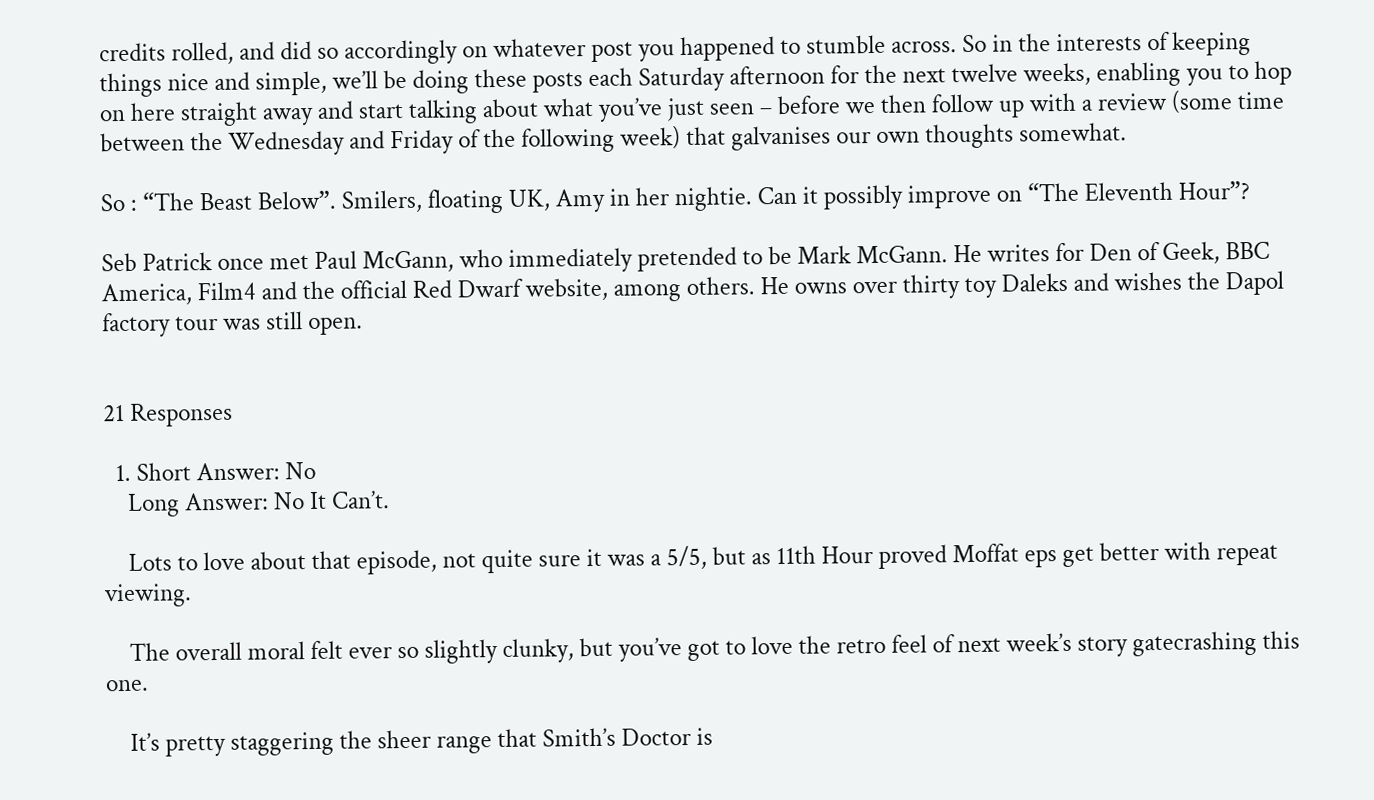credits rolled, and did so accordingly on whatever post you happened to stumble across. So in the interests of keeping things nice and simple, we’ll be doing these posts each Saturday afternoon for the next twelve weeks, enabling you to hop on here straight away and start talking about what you’ve just seen – before we then follow up with a review (some time between the Wednesday and Friday of the following week) that galvanises our own thoughts somewhat.

So : “The Beast Below”. Smilers, floating UK, Amy in her nightie. Can it possibly improve on “The Eleventh Hour”?

Seb Patrick once met Paul McGann, who immediately pretended to be Mark McGann. He writes for Den of Geek, BBC America, Film4 and the official Red Dwarf website, among others. He owns over thirty toy Daleks and wishes the Dapol factory tour was still open.


21 Responses

  1. Short Answer: No
    Long Answer: No It Can’t.

    Lots to love about that episode, not quite sure it was a 5/5, but as 11th Hour proved Moffat eps get better with repeat viewing.

    The overall moral felt ever so slightly clunky, but you’ve got to love the retro feel of next week’s story gatecrashing this one.

    It’s pretty staggering the sheer range that Smith’s Doctor is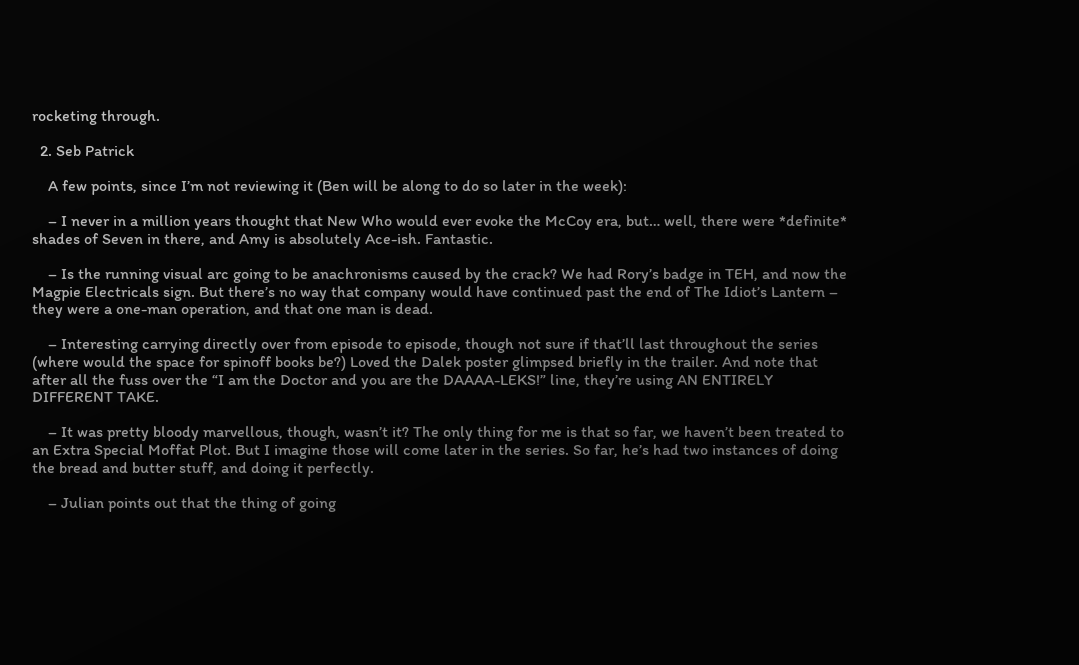rocketing through.

  2. Seb Patrick

    A few points, since I’m not reviewing it (Ben will be along to do so later in the week):

    – I never in a million years thought that New Who would ever evoke the McCoy era, but… well, there were *definite* shades of Seven in there, and Amy is absolutely Ace-ish. Fantastic.

    – Is the running visual arc going to be anachronisms caused by the crack? We had Rory’s badge in TEH, and now the Magpie Electricals sign. But there’s no way that company would have continued past the end of The Idiot’s Lantern – they were a one-man operation, and that one man is dead.

    – Interesting carrying directly over from episode to episode, though not sure if that’ll last throughout the series (where would the space for spinoff books be?) Loved the Dalek poster glimpsed briefly in the trailer. And note that after all the fuss over the “I am the Doctor and you are the DAAAA-LEKS!” line, they’re using AN ENTIRELY DIFFERENT TAKE.

    – It was pretty bloody marvellous, though, wasn’t it? The only thing for me is that so far, we haven’t been treated to an Extra Special Moffat Plot. But I imagine those will come later in the series. So far, he’s had two instances of doing the bread and butter stuff, and doing it perfectly.

    – Julian points out that the thing of going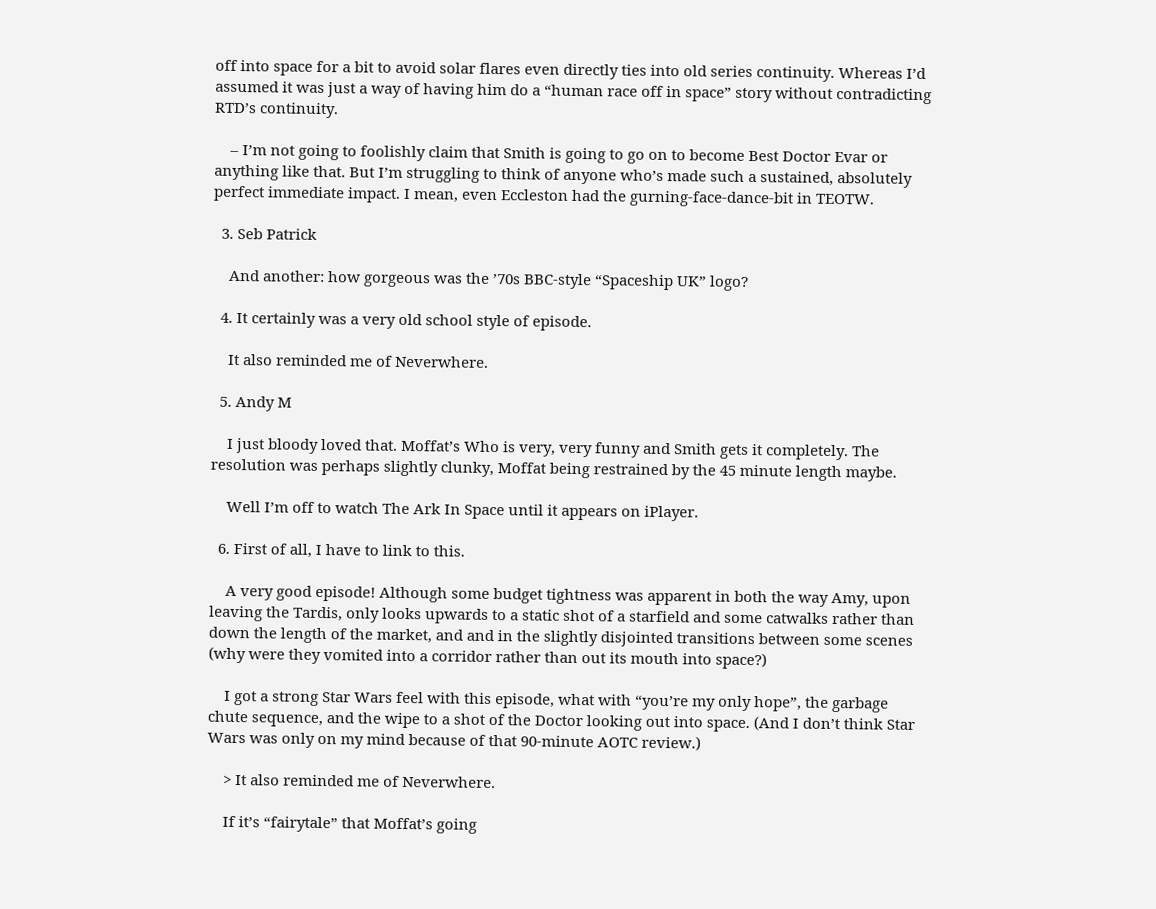off into space for a bit to avoid solar flares even directly ties into old series continuity. Whereas I’d assumed it was just a way of having him do a “human race off in space” story without contradicting RTD’s continuity.

    – I’m not going to foolishly claim that Smith is going to go on to become Best Doctor Evar or anything like that. But I’m struggling to think of anyone who’s made such a sustained, absolutely perfect immediate impact. I mean, even Eccleston had the gurning-face-dance-bit in TEOTW.

  3. Seb Patrick

    And another: how gorgeous was the ’70s BBC-style “Spaceship UK” logo?

  4. It certainly was a very old school style of episode.

    It also reminded me of Neverwhere.

  5. Andy M

    I just bloody loved that. Moffat’s Who is very, very funny and Smith gets it completely. The resolution was perhaps slightly clunky, Moffat being restrained by the 45 minute length maybe.

    Well I’m off to watch The Ark In Space until it appears on iPlayer.

  6. First of all, I have to link to this.

    A very good episode! Although some budget tightness was apparent in both the way Amy, upon leaving the Tardis, only looks upwards to a static shot of a starfield and some catwalks rather than down the length of the market, and and in the slightly disjointed transitions between some scenes (why were they vomited into a corridor rather than out its mouth into space?)

    I got a strong Star Wars feel with this episode, what with “you’re my only hope”, the garbage chute sequence, and the wipe to a shot of the Doctor looking out into space. (And I don’t think Star Wars was only on my mind because of that 90-minute AOTC review.)

    > It also reminded me of Neverwhere.

    If it’s “fairytale” that Moffat’s going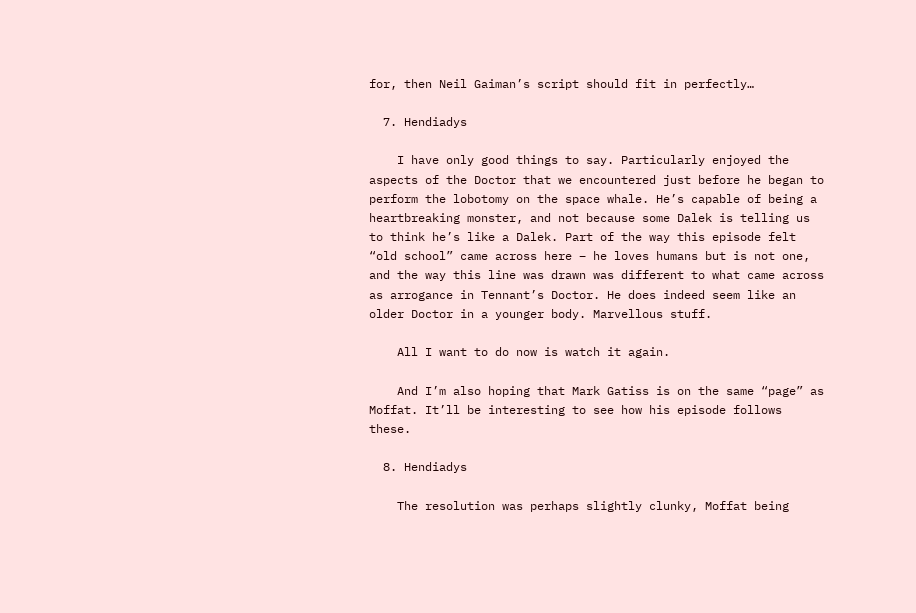for, then Neil Gaiman’s script should fit in perfectly…

  7. Hendiadys

    I have only good things to say. Particularly enjoyed the aspects of the Doctor that we encountered just before he began to perform the lobotomy on the space whale. He’s capable of being a heartbreaking monster, and not because some Dalek is telling us to think he’s like a Dalek. Part of the way this episode felt “old school” came across here – he loves humans but is not one, and the way this line was drawn was different to what came across as arrogance in Tennant’s Doctor. He does indeed seem like an older Doctor in a younger body. Marvellous stuff.

    All I want to do now is watch it again.

    And I’m also hoping that Mark Gatiss is on the same “page” as Moffat. It’ll be interesting to see how his episode follows these.

  8. Hendiadys

    The resolution was perhaps slightly clunky, Moffat being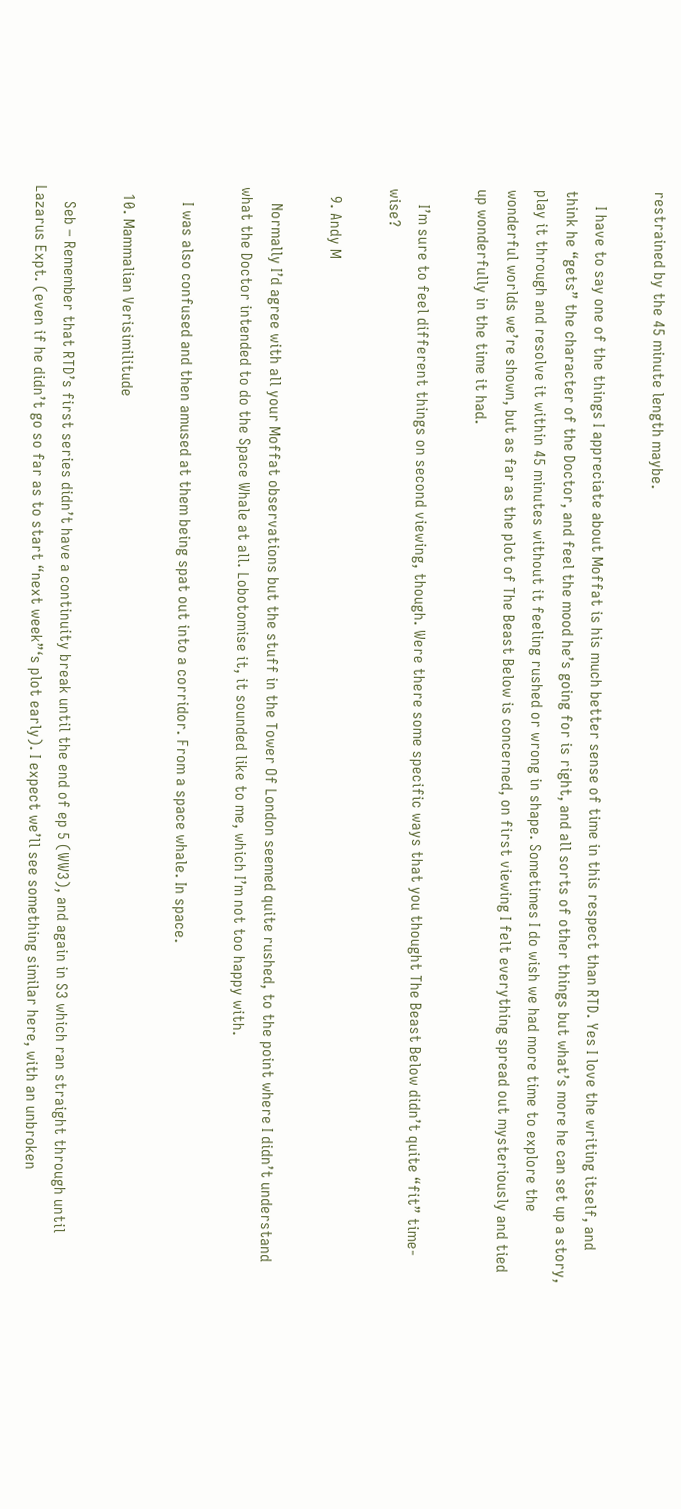restrained by the 45 minute length maybe.

    I have to say one of the things I appreciate about Moffat is his much better sense of time in this respect than RTD. Yes I love the writing itself, and think he “gets” the character of the Doctor, and feel the mood he’s going for is right, and all sorts of other things but what’s more he can set up a story, play it through and resolve it within 45 minutes without it feeling rushed or wrong in shape. Sometimes I do wish we had more time to explore the wonderful worlds we’re shown, but as far as the plot of The Beast Below is concerned, on first viewing I felt everything spread out mysteriously and tied up wonderfully in the time it had.

    I’m sure to feel different things on second viewing, though. Were there some specific ways that you thought The Beast Below didn’t quite “fit” time-wise?

  9. Andy M

    Normally I’d agree with all your Moffat observations but the stuff in the Tower Of London seemed quite rushed, to the point where I didn’t understand what the Doctor intended to do the Space Whale at all. Lobotomise it, it sounded like to me, which I’m not too happy with.

    I was also confused and then amused at them being spat out into a corridor. From a space whale. In space.

  10. Mammalian Verisimilitude

    Seb – Remember that RTD’s first series didn’t have a continuity break until the end of ep 5 (WW3), and again in S3 which ran straight through until Lazarus Expt. (even if he didn’t go so far as to start “next week”‘s plot early). I expect we’ll see something similar here, with an unbroken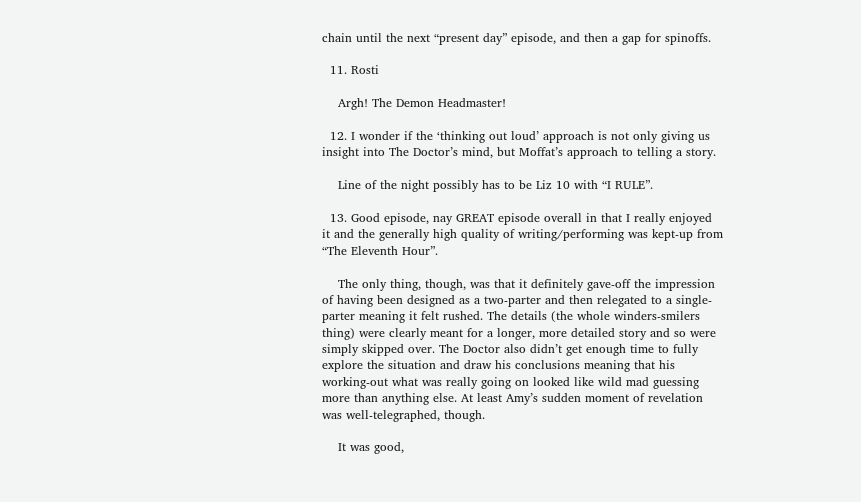chain until the next “present day” episode, and then a gap for spinoffs.

  11. Rosti

    Argh! The Demon Headmaster!

  12. I wonder if the ‘thinking out loud’ approach is not only giving us insight into The Doctor’s mind, but Moffat’s approach to telling a story.

    Line of the night possibly has to be Liz 10 with “I RULE”.

  13. Good episode, nay GREAT episode overall in that I really enjoyed it and the generally high quality of writing/performing was kept-up from “The Eleventh Hour”.

    The only thing, though, was that it definitely gave-off the impression of having been designed as a two-parter and then relegated to a single-parter meaning it felt rushed. The details (the whole winders-smilers thing) were clearly meant for a longer, more detailed story and so were simply skipped over. The Doctor also didn’t get enough time to fully explore the situation and draw his conclusions meaning that his working-out what was really going on looked like wild mad guessing more than anything else. At least Amy’s sudden moment of revelation was well-telegraphed, though.

    It was good,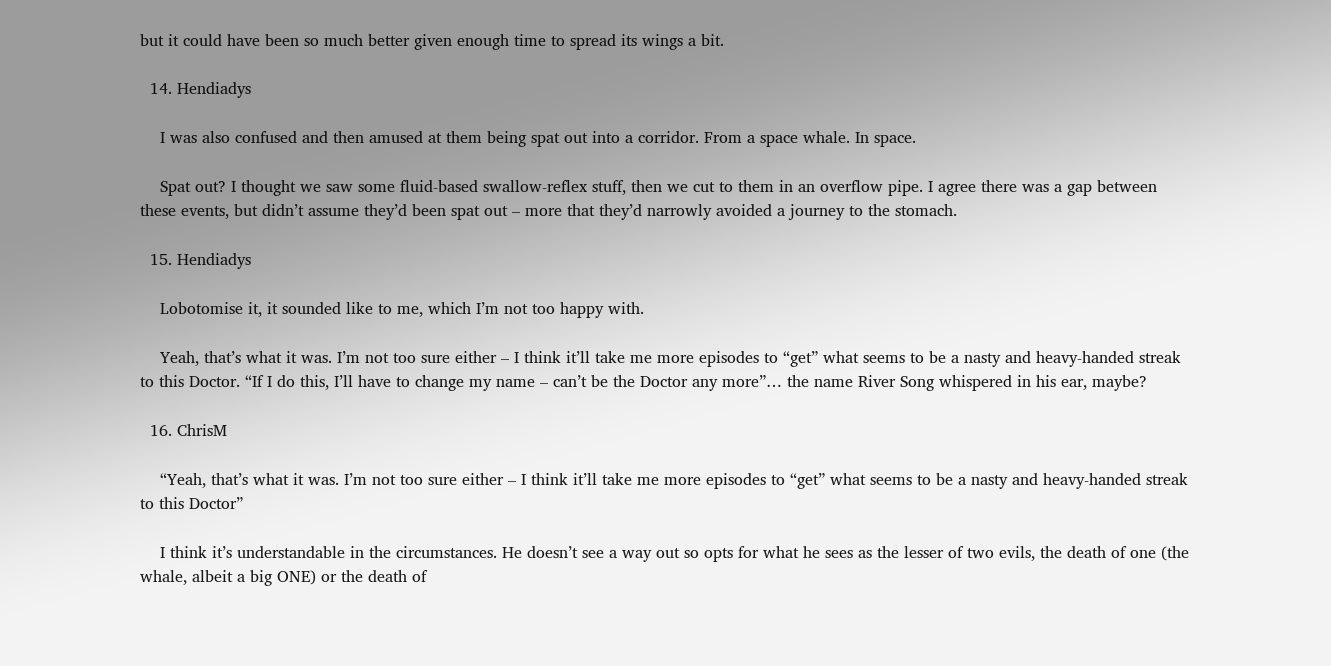but it could have been so much better given enough time to spread its wings a bit.

  14. Hendiadys

    I was also confused and then amused at them being spat out into a corridor. From a space whale. In space.

    Spat out? I thought we saw some fluid-based swallow-reflex stuff, then we cut to them in an overflow pipe. I agree there was a gap between these events, but didn’t assume they’d been spat out – more that they’d narrowly avoided a journey to the stomach.

  15. Hendiadys

    Lobotomise it, it sounded like to me, which I’m not too happy with.

    Yeah, that’s what it was. I’m not too sure either – I think it’ll take me more episodes to “get” what seems to be a nasty and heavy-handed streak to this Doctor. “If I do this, I’ll have to change my name – can’t be the Doctor any more”… the name River Song whispered in his ear, maybe?

  16. ChrisM

    “Yeah, that’s what it was. I’m not too sure either – I think it’ll take me more episodes to “get” what seems to be a nasty and heavy-handed streak to this Doctor”

    I think it’s understandable in the circumstances. He doesn’t see a way out so opts for what he sees as the lesser of two evils, the death of one (the whale, albeit a big ONE) or the death of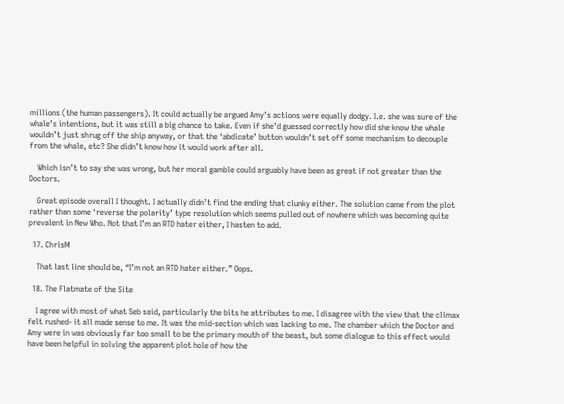millions (the human passengers). It could actually be argued Amy’s actions were equally dodgy. I.e. she was sure of the whale’s intentions, but it was still a big chance to take. Even if she’d guessed correctly how did she know the whale wouldn’t just shrug off the ship anyway, or that the ‘abdicate’ button wouldn’t set off some mechanism to decouple from the whale, etc? She didn’t know how it would work after all.

    Which isn’t to say she was wrong, but her moral gamble could arguably have been as great if not greater than the Doctors.

    Great episode overall I thought. I actually didn’t find the ending that clunky either. The solution came from the plot rather than some ‘reverse the polarity’ type resolution which seems pulled out of nowhere which was becoming quite prevalent in New Who. Not that I’m an RTD hater either, I hasten to add.

  17. ChrisM

    That last line should be, “I’m not an RTD hater either.” Oops.

  18. The Flatmate of the Site

    I agree with most of what Seb said, particularly the bits he attributes to me. I disagree with the view that the climax felt rushed- it all made sense to me. It was the mid-section which was lacking to me. The chamber which the Doctor and Amy were in was obviously far too small to be the primary mouth of the beast, but some dialogue to this effect would have been helpful in solving the apparent plot hole of how the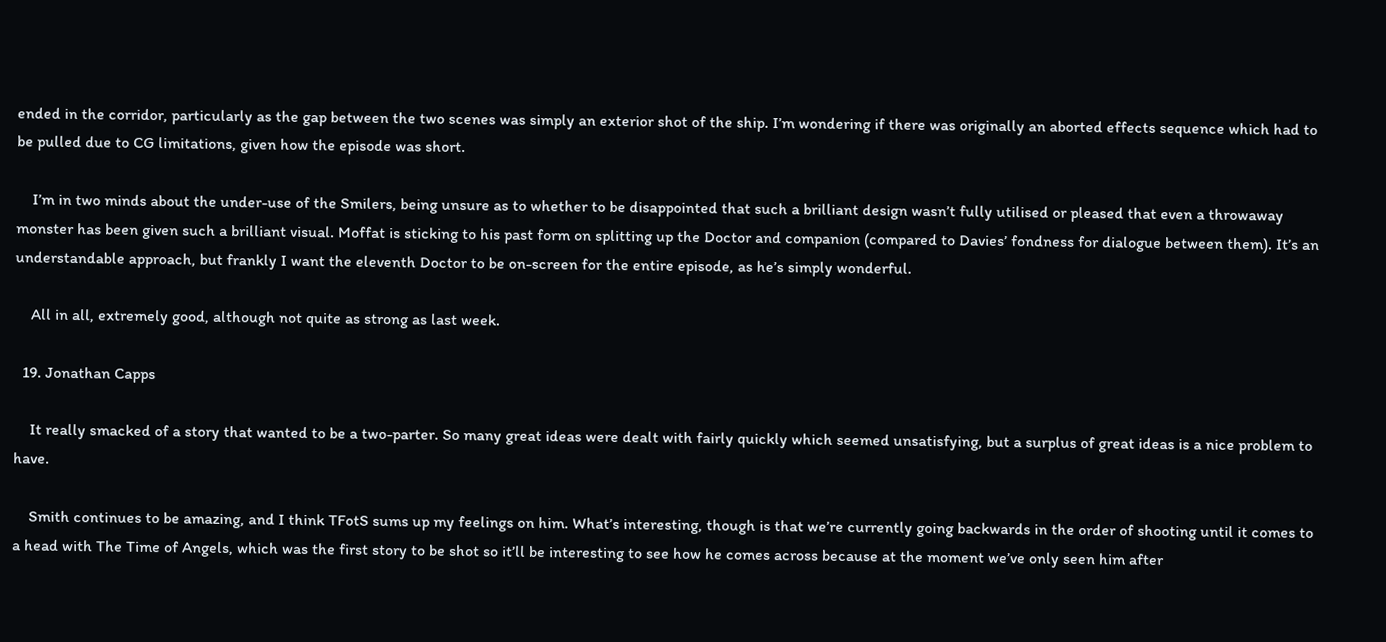ended in the corridor, particularly as the gap between the two scenes was simply an exterior shot of the ship. I’m wondering if there was originally an aborted effects sequence which had to be pulled due to CG limitations, given how the episode was short.

    I’m in two minds about the under-use of the Smilers, being unsure as to whether to be disappointed that such a brilliant design wasn’t fully utilised or pleased that even a throwaway monster has been given such a brilliant visual. Moffat is sticking to his past form on splitting up the Doctor and companion (compared to Davies’ fondness for dialogue between them). It’s an understandable approach, but frankly I want the eleventh Doctor to be on-screen for the entire episode, as he’s simply wonderful.

    All in all, extremely good, although not quite as strong as last week.

  19. Jonathan Capps

    It really smacked of a story that wanted to be a two-parter. So many great ideas were dealt with fairly quickly which seemed unsatisfying, but a surplus of great ideas is a nice problem to have.

    Smith continues to be amazing, and I think TFotS sums up my feelings on him. What’s interesting, though is that we’re currently going backwards in the order of shooting until it comes to a head with The Time of Angels, which was the first story to be shot so it’ll be interesting to see how he comes across because at the moment we’ve only seen him after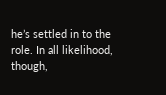he’s settled in to the role. In all likelihood, though,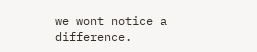we wont notice a difference.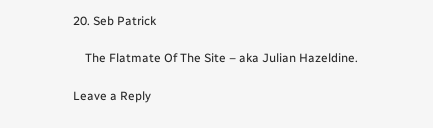20. Seb Patrick

    The Flatmate Of The Site – aka Julian Hazeldine.

Leave a Reply